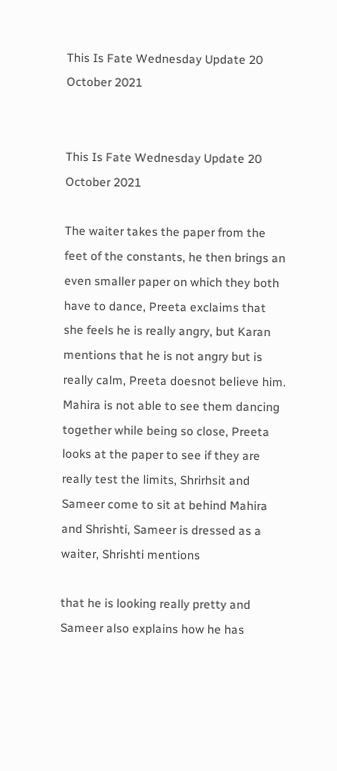This Is Fate Wednesday Update 20 October 2021


This Is Fate Wednesday Update 20 October 2021

The waiter takes the paper from the feet of the constants, he then brings an even smaller paper on which they both have to dance, Preeta exclaims that she feels he is really angry, but Karan mentions that he is not angry but is really calm, Preeta doesnot believe him. Mahira is not able to see them dancing together while being so close, Preeta looks at the paper to see if they are really test the limits, Shrirhsit and Sameer come to sit at behind Mahira and Shrishti, Sameer is dressed as a waiter, Shrishti mentions

that he is looking really pretty and Sameer also explains how he has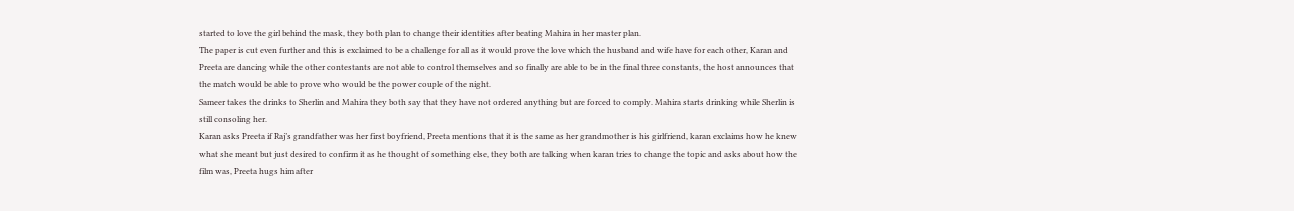started to love the girl behind the mask, they both plan to change their identities after beating Mahira in her master plan.
The paper is cut even further and this is exclaimed to be a challenge for all as it would prove the love which the husband and wife have for each other, Karan and Preeta are dancing while the other contestants are not able to control themselves and so finally are able to be in the final three constants, the host announces that the match would be able to prove who would be the power couple of the night.
Sameer takes the drinks to Sherlin and Mahira they both say that they have not ordered anything but are forced to comply. Mahira starts drinking while Sherlin is still consoling her.
Karan asks Preeta if Raj’s grandfather was her first boyfriend, Preeta mentions that it is the same as her grandmother is his girlfriend, karan exclaims how he knew what she meant but just desired to confirm it as he thought of something else, they both are talking when karan tries to change the topic and asks about how the film was, Preeta hugs him after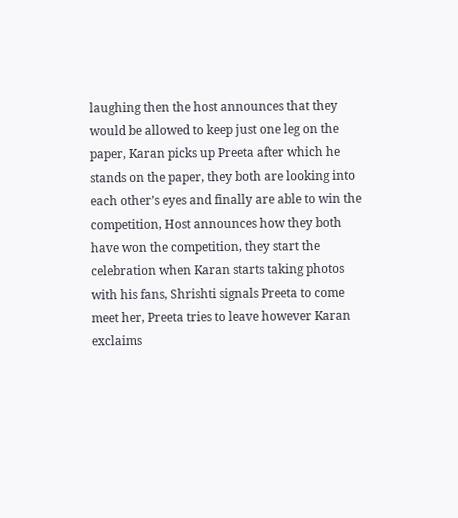laughing then the host announces that they would be allowed to keep just one leg on the paper, Karan picks up Preeta after which he stands on the paper, they both are looking into each other’s eyes and finally are able to win the competition, Host announces how they both have won the competition, they start the celebration when Karan starts taking photos with his fans, Shrishti signals Preeta to come meet her, Preeta tries to leave however Karan exclaims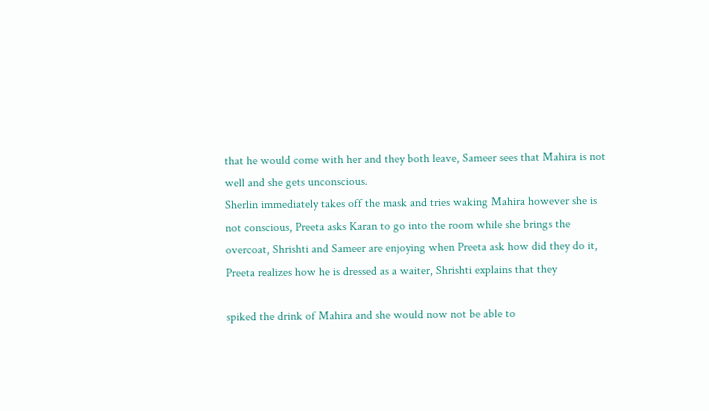that he would come with her and they both leave, Sameer sees that Mahira is not well and she gets unconscious.
Sherlin immediately takes off the mask and tries waking Mahira however she is not conscious, Preeta asks Karan to go into the room while she brings the overcoat, Shrishti and Sameer are enjoying when Preeta ask how did they do it, Preeta realizes how he is dressed as a waiter, Shrishti explains that they

spiked the drink of Mahira and she would now not be able to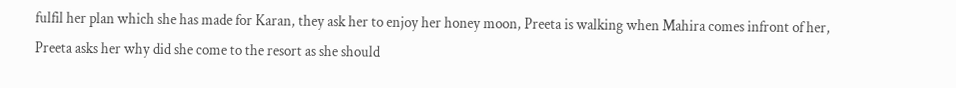fulfil her plan which she has made for Karan, they ask her to enjoy her honey moon, Preeta is walking when Mahira comes infront of her, Preeta asks her why did she come to the resort as she should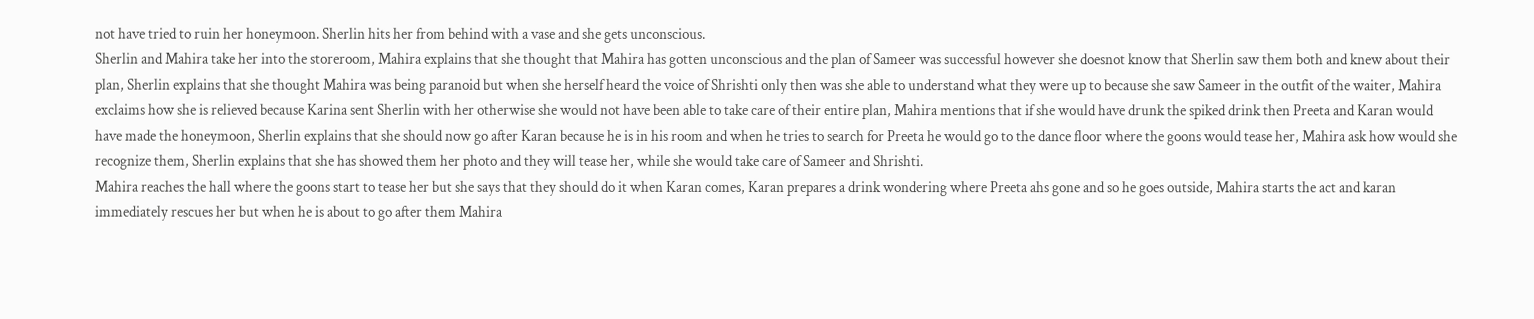not have tried to ruin her honeymoon. Sherlin hits her from behind with a vase and she gets unconscious.
Sherlin and Mahira take her into the storeroom, Mahira explains that she thought that Mahira has gotten unconscious and the plan of Sameer was successful however she doesnot know that Sherlin saw them both and knew about their plan, Sherlin explains that she thought Mahira was being paranoid but when she herself heard the voice of Shrishti only then was she able to understand what they were up to because she saw Sameer in the outfit of the waiter, Mahira exclaims how she is relieved because Karina sent Sherlin with her otherwise she would not have been able to take care of their entire plan, Mahira mentions that if she would have drunk the spiked drink then Preeta and Karan would have made the honeymoon, Sherlin explains that she should now go after Karan because he is in his room and when he tries to search for Preeta he would go to the dance floor where the goons would tease her, Mahira ask how would she recognize them, Sherlin explains that she has showed them her photo and they will tease her, while she would take care of Sameer and Shrishti.
Mahira reaches the hall where the goons start to tease her but she says that they should do it when Karan comes, Karan prepares a drink wondering where Preeta ahs gone and so he goes outside, Mahira starts the act and karan immediately rescues her but when he is about to go after them Mahira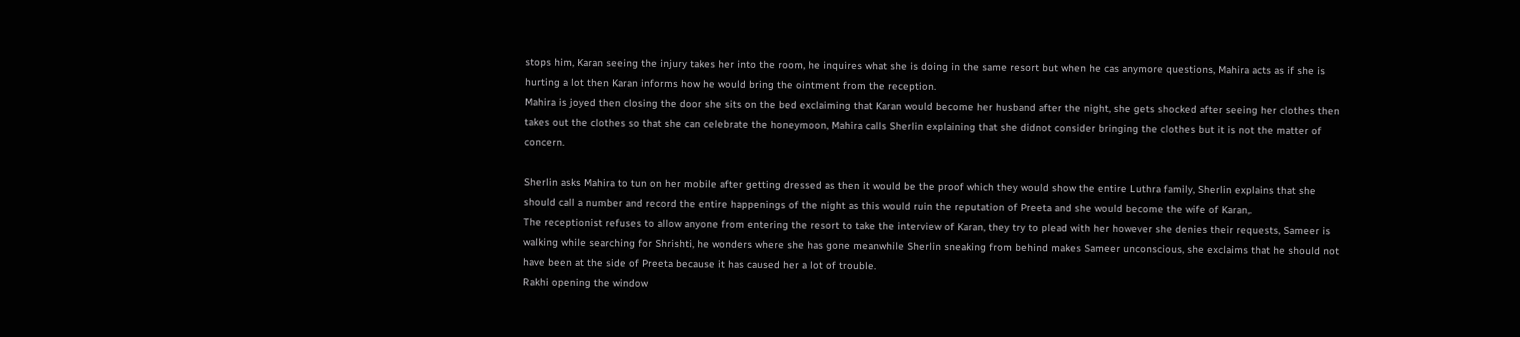stops him, Karan seeing the injury takes her into the room, he inquires what she is doing in the same resort but when he cas anymore questions, Mahira acts as if she is hurting a lot then Karan informs how he would bring the ointment from the reception.
Mahira is joyed then closing the door she sits on the bed exclaiming that Karan would become her husband after the night, she gets shocked after seeing her clothes then takes out the clothes so that she can celebrate the honeymoon, Mahira calls Sherlin explaining that she didnot consider bringing the clothes but it is not the matter of concern.

Sherlin asks Mahira to tun on her mobile after getting dressed as then it would be the proof which they would show the entire Luthra family, Sherlin explains that she should call a number and record the entire happenings of the night as this would ruin the reputation of Preeta and she would become the wife of Karan,.
The receptionist refuses to allow anyone from entering the resort to take the interview of Karan, they try to plead with her however she denies their requests, Sameer is walking while searching for Shrishti, he wonders where she has gone meanwhile Sherlin sneaking from behind makes Sameer unconscious, she exclaims that he should not have been at the side of Preeta because it has caused her a lot of trouble.
Rakhi opening the window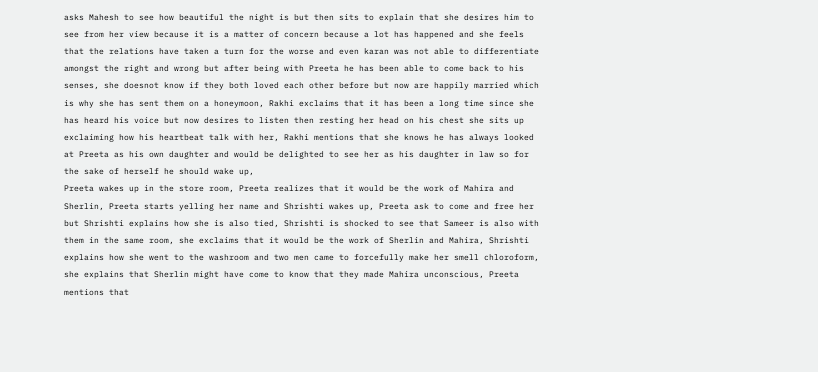asks Mahesh to see how beautiful the night is but then sits to explain that she desires him to see from her view because it is a matter of concern because a lot has happened and she feels that the relations have taken a turn for the worse and even karan was not able to differentiate amongst the right and wrong but after being with Preeta he has been able to come back to his senses, she doesnot know if they both loved each other before but now are happily married which is why she has sent them on a honeymoon, Rakhi exclaims that it has been a long time since she has heard his voice but now desires to listen then resting her head on his chest she sits up exclaiming how his heartbeat talk with her, Rakhi mentions that she knows he has always looked at Preeta as his own daughter and would be delighted to see her as his daughter in law so for the sake of herself he should wake up,
Preeta wakes up in the store room, Preeta realizes that it would be the work of Mahira and Sherlin, Preeta starts yelling her name and Shrishti wakes up, Preeta ask to come and free her but Shrishti explains how she is also tied, Shrishti is shocked to see that Sameer is also with them in the same room, she exclaims that it would be the work of Sherlin and Mahira, Shrishti explains how she went to the washroom and two men came to forcefully make her smell chloroform, she explains that Sherlin might have come to know that they made Mahira unconscious, Preeta mentions that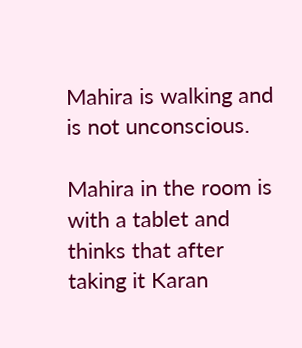Mahira is walking and is not unconscious.

Mahira in the room is with a tablet and thinks that after taking it Karan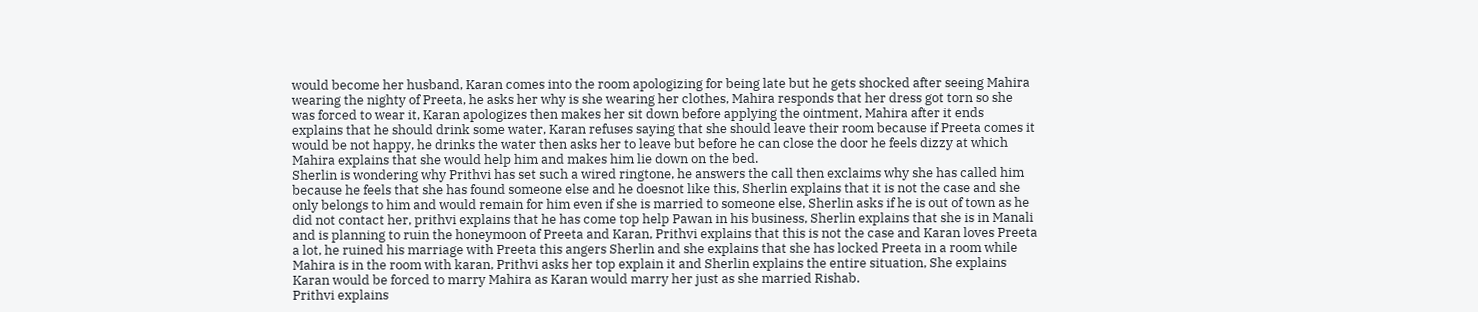would become her husband, Karan comes into the room apologizing for being late but he gets shocked after seeing Mahira wearing the nighty of Preeta, he asks her why is she wearing her clothes, Mahira responds that her dress got torn so she was forced to wear it, Karan apologizes then makes her sit down before applying the ointment, Mahira after it ends explains that he should drink some water, Karan refuses saying that she should leave their room because if Preeta comes it would be not happy, he drinks the water then asks her to leave but before he can close the door he feels dizzy at which Mahira explains that she would help him and makes him lie down on the bed.
Sherlin is wondering why Prithvi has set such a wired ringtone, he answers the call then exclaims why she has called him because he feels that she has found someone else and he doesnot like this, Sherlin explains that it is not the case and she only belongs to him and would remain for him even if she is married to someone else, Sherlin asks if he is out of town as he did not contact her, prithvi explains that he has come top help Pawan in his business, Sherlin explains that she is in Manali and is planning to ruin the honeymoon of Preeta and Karan, Prithvi explains that this is not the case and Karan loves Preeta a lot, he ruined his marriage with Preeta this angers Sherlin and she explains that she has locked Preeta in a room while Mahira is in the room with karan, Prithvi asks her top explain it and Sherlin explains the entire situation, She explains Karan would be forced to marry Mahira as Karan would marry her just as she married Rishab.
Prithvi explains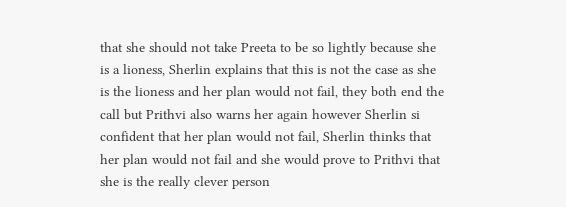that she should not take Preeta to be so lightly because she is a lioness, Sherlin explains that this is not the case as she is the lioness and her plan would not fail, they both end the call but Prithvi also warns her again however Sherlin si confident that her plan would not fail, Sherlin thinks that her plan would not fail and she would prove to Prithvi that she is the really clever person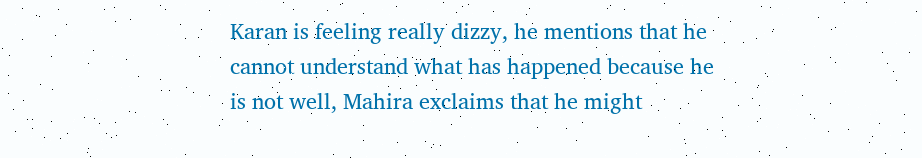Karan is feeling really dizzy, he mentions that he cannot understand what has happened because he is not well, Mahira exclaims that he might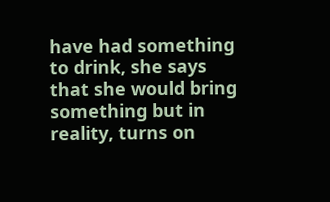have had something to drink, she says that she would bring something but in reality, turns on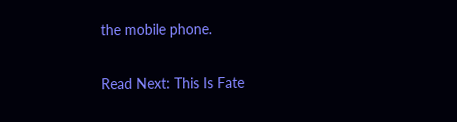the mobile phone.

Read Next: This Is Fate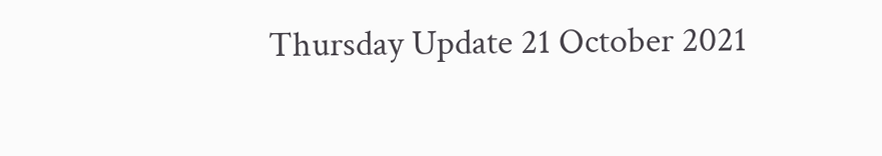Thursday Update 21 October 2021